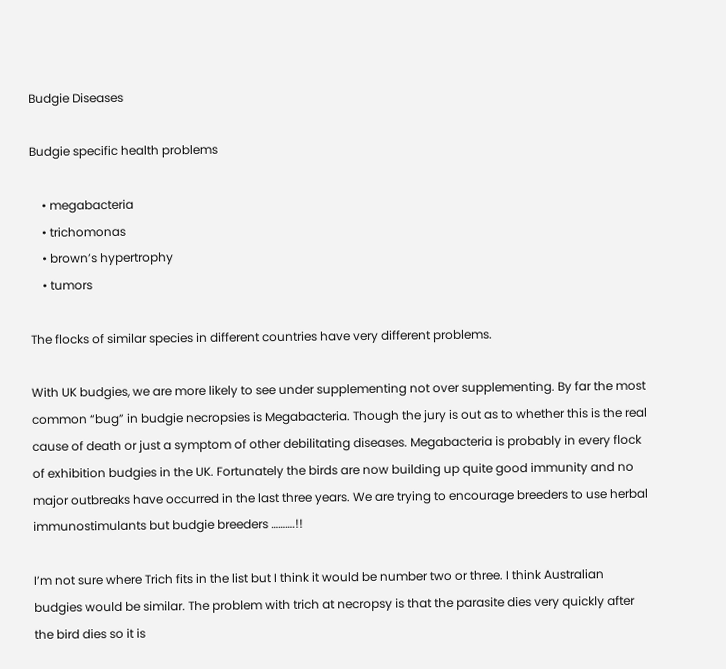Budgie Diseases

Budgie specific health problems

    • megabacteria
    • trichomonas
    • brown’s hypertrophy
    • tumors

The flocks of similar species in different countries have very different problems.

With UK budgies, we are more likely to see under supplementing not over supplementing. By far the most common “bug” in budgie necropsies is Megabacteria. Though the jury is out as to whether this is the real cause of death or just a symptom of other debilitating diseases. Megabacteria is probably in every flock of exhibition budgies in the UK. Fortunately the birds are now building up quite good immunity and no major outbreaks have occurred in the last three years. We are trying to encourage breeders to use herbal immunostimulants but budgie breeders ……….!!

I’m not sure where Trich fits in the list but I think it would be number two or three. I think Australian budgies would be similar. The problem with trich at necropsy is that the parasite dies very quickly after the bird dies so it is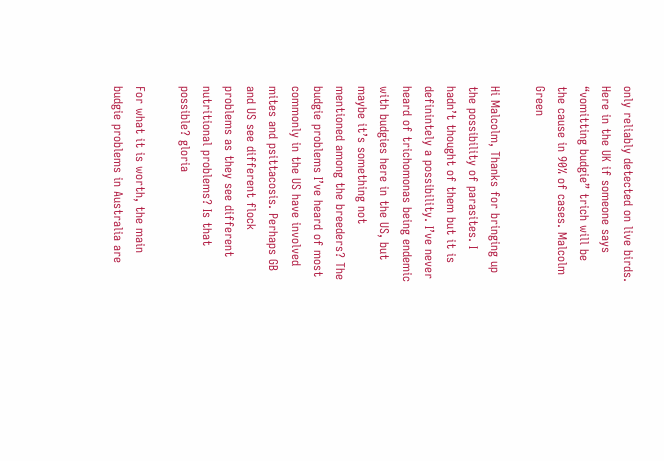only reliably detected on live birds. Here in the UK if someone says “vomitting budgie” trich will be the cause in 90% of cases. Malcolm Green

Hi Malcolm, Thanks for bringing up the possibility of parasites. I hadn’t thought of them but it is definintely a possibility. I’ve never heard of trichomonas being endemic with budgies here in the US, but maybe it’s something not mentioned among the breeders? The budgie problems I’ve heard of most commonly in the US have involved mites and psittacosis. Perhaps GB and US see different flock problems as they see different nutritional problems? Is that possible? gloria

For what it is worth, the main budgie problems in Australia are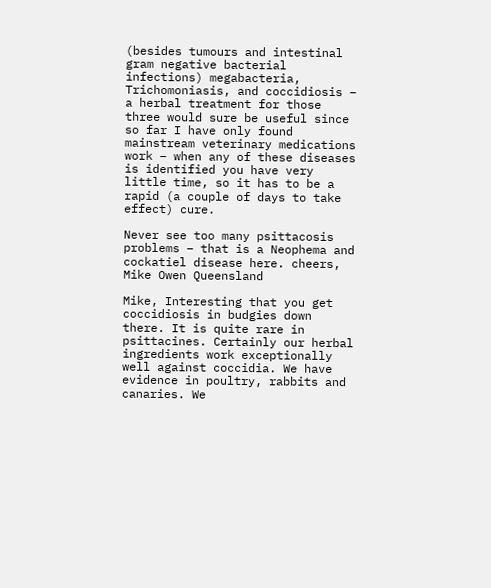(besides tumours and intestinal gram negative bacterial infections) megabacteria, Trichomoniasis, and coccidiosis – a herbal treatment for those three would sure be useful since so far I have only found mainstream veterinary medications work – when any of these diseases is identified you have very little time, so it has to be a rapid (a couple of days to take effect) cure.

Never see too many psittacosis problems – that is a Neophema and cockatiel disease here. cheers, Mike Owen Queensland

Mike, Interesting that you get coccidiosis in budgies down there. It is quite rare in psittacines. Certainly our herbal ingredients work exceptionally well against coccidia. We have evidence in poultry, rabbits and canaries. We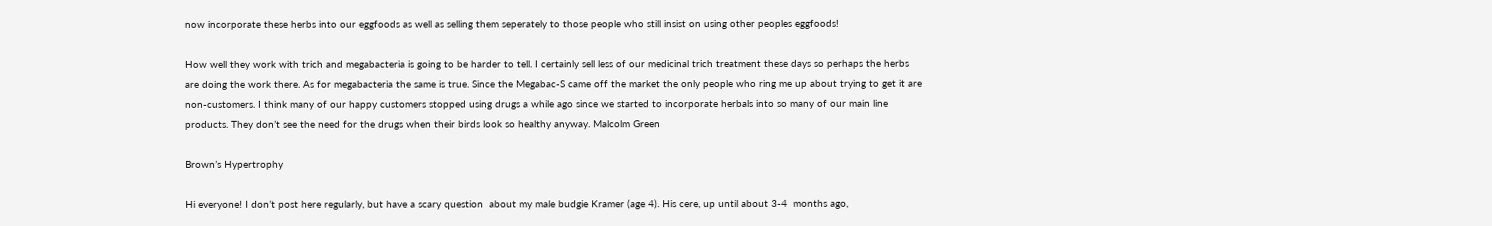now incorporate these herbs into our eggfoods as well as selling them seperately to those people who still insist on using other peoples eggfoods!

How well they work with trich and megabacteria is going to be harder to tell. I certainly sell less of our medicinal trich treatment these days so perhaps the herbs are doing the work there. As for megabacteria the same is true. Since the Megabac-S came off the market the only people who ring me up about trying to get it are non-customers. I think many of our happy customers stopped using drugs a while ago since we started to incorporate herbals into so many of our main line products. They don’t see the need for the drugs when their birds look so healthy anyway. Malcolm Green

Brown’s Hypertrophy

Hi everyone! I don’t post here regularly, but have a scary question  about my male budgie Kramer (age 4). His cere, up until about 3-4  months ago,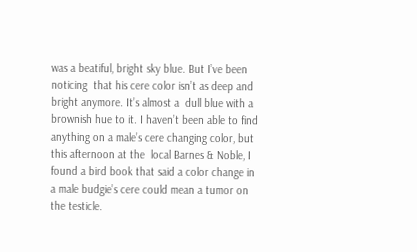was a beatiful, bright sky blue. But I’ve been noticing  that his cere color isn’t as deep and bright anymore. It’s almost a  dull blue with a brownish hue to it. I haven’t been able to find  anything on a male’s cere changing color, but this afternoon at the  local Barnes & Noble, I found a bird book that said a color change in  a male budgie’s cere could mean a tumor on the testicle.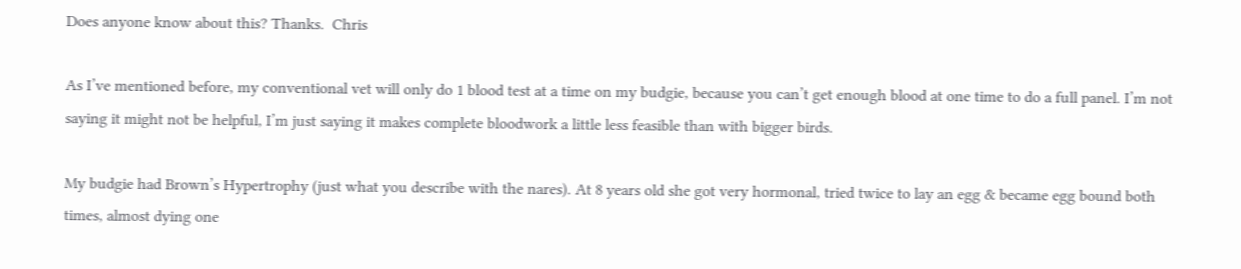Does anyone know about this? Thanks.  Chris

As I’ve mentioned before, my conventional vet will only do 1 blood test at a time on my budgie, because you can’t get enough blood at one time to do a full panel. I’m not saying it might not be helpful, I’m just saying it makes complete bloodwork a little less feasible than with bigger birds.

My budgie had Brown’s Hypertrophy (just what you describe with the nares). At 8 years old she got very hormonal, tried twice to lay an egg & became egg bound both times, almost dying one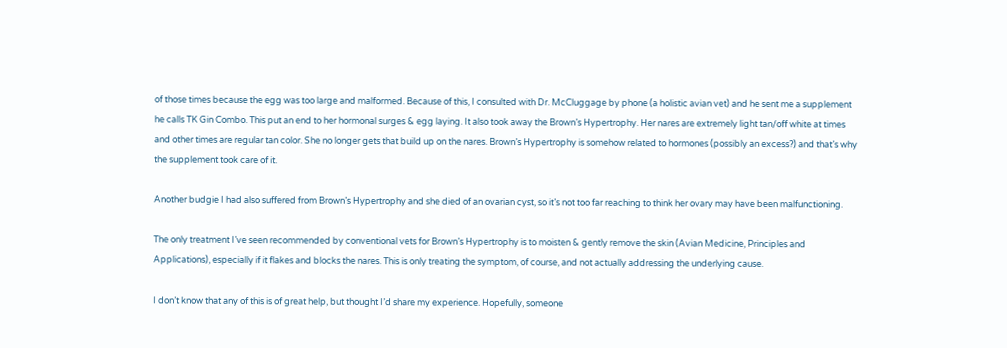of those times because the egg was too large and malformed. Because of this, I consulted with Dr. McCluggage by phone (a holistic avian vet) and he sent me a supplement he calls TK Gin Combo. This put an end to her hormonal surges & egg laying. It also took away the Brown’s Hypertrophy. Her nares are extremely light tan/off white at times and other times are regular tan color. She no longer gets that build up on the nares. Brown’s Hypertrophy is somehow related to hormones (possibly an excess?) and that’s why the supplement took care of it.

Another budgie I had also suffered from Brown’s Hypertrophy and she died of an ovarian cyst, so it’s not too far reaching to think her ovary may have been malfunctioning.

The only treatment I’ve seen recommended by conventional vets for Brown’s Hypertrophy is to moisten & gently remove the skin (Avian Medicine, Principles and Applications), especially if it flakes and blocks the nares. This is only treating the symptom, of course, and not actually addressing the underlying cause.

I don’t know that any of this is of great help, but thought I’d share my experience. Hopefully, someone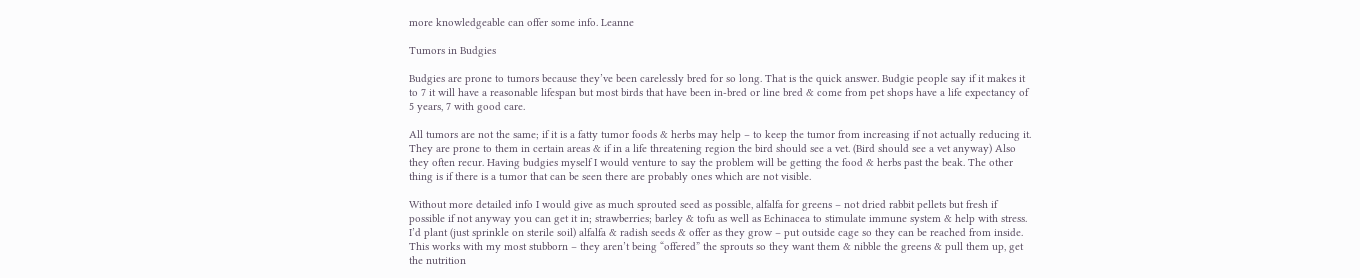more knowledgeable can offer some info. Leanne

Tumors in Budgies

Budgies are prone to tumors because they’ve been carelessly bred for so long. That is the quick answer. Budgie people say if it makes it to 7 it will have a reasonable lifespan but most birds that have been in-bred or line bred & come from pet shops have a life expectancy of 5 years, 7 with good care.

All tumors are not the same; if it is a fatty tumor foods & herbs may help – to keep the tumor from increasing if not actually reducing it. They are prone to them in certain areas & if in a life threatening region the bird should see a vet. (Bird should see a vet anyway) Also they often recur. Having budgies myself I would venture to say the problem will be getting the food & herbs past the beak. The other thing is if there is a tumor that can be seen there are probably ones which are not visible.

Without more detailed info I would give as much sprouted seed as possible, alfalfa for greens – not dried rabbit pellets but fresh if possible if not anyway you can get it in; strawberries; barley & tofu as well as Echinacea to stimulate immune system & help with stress. I’d plant (just sprinkle on sterile soil) alfalfa & radish seeds & offer as they grow – put outside cage so they can be reached from inside. This works with my most stubborn – they aren’t being “offered” the sprouts so they want them & nibble the greens & pull them up, get the nutrition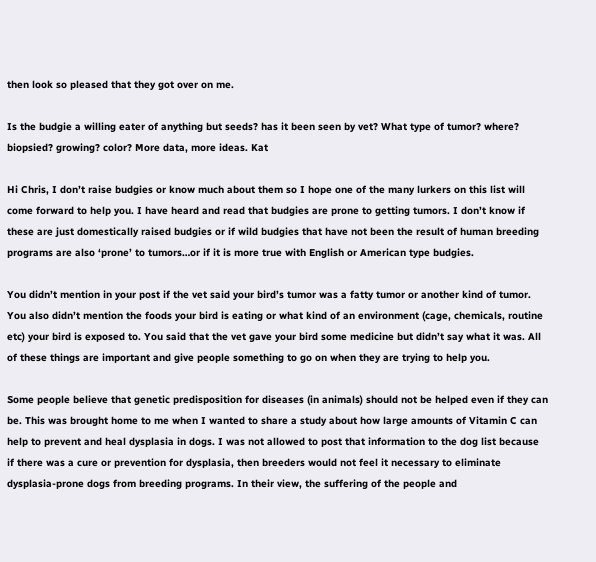then look so pleased that they got over on me.

Is the budgie a willing eater of anything but seeds? has it been seen by vet? What type of tumor? where? biopsied? growing? color? More data, more ideas. Kat

Hi Chris, I don’t raise budgies or know much about them so I hope one of the many lurkers on this list will come forward to help you. I have heard and read that budgies are prone to getting tumors. I don’t know if these are just domestically raised budgies or if wild budgies that have not been the result of human breeding programs are also ‘prone’ to tumors…or if it is more true with English or American type budgies.

You didn’t mention in your post if the vet said your bird’s tumor was a fatty tumor or another kind of tumor. You also didn’t mention the foods your bird is eating or what kind of an environment (cage, chemicals, routine etc) your bird is exposed to. You said that the vet gave your bird some medicine but didn’t say what it was. All of these things are important and give people something to go on when they are trying to help you.

Some people believe that genetic predisposition for diseases (in animals) should not be helped even if they can be. This was brought home to me when I wanted to share a study about how large amounts of Vitamin C can help to prevent and heal dysplasia in dogs. I was not allowed to post that information to the dog list because if there was a cure or prevention for dysplasia, then breeders would not feel it necessary to eliminate dysplasia-prone dogs from breeding programs. In their view, the suffering of the people and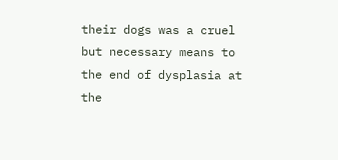their dogs was a cruel but necessary means to the end of dysplasia at the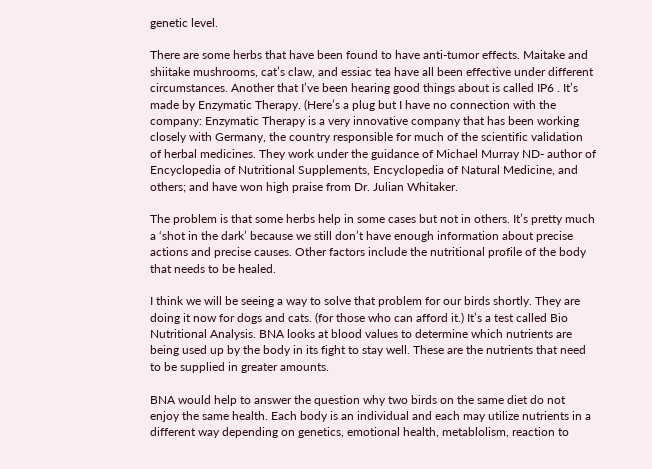genetic level.

There are some herbs that have been found to have anti-tumor effects. Maitake and shiitake mushrooms, cat’s claw, and essiac tea have all been effective under different circumstances. Another that I’ve been hearing good things about is called IP6 . It’s made by Enzymatic Therapy. (Here’s a plug but I have no connection with the company: Enzymatic Therapy is a very innovative company that has been working closely with Germany, the country responsible for much of the scientific validation of herbal medicines. They work under the guidance of Michael Murray ND- author of Encyclopedia of Nutritional Supplements, Encyclopedia of Natural Medicine, and others; and have won high praise from Dr. Julian Whitaker.

The problem is that some herbs help in some cases but not in others. It’s pretty much a ‘shot in the dark’ because we still don’t have enough information about precise actions and precise causes. Other factors include the nutritional profile of the body that needs to be healed.

I think we will be seeing a way to solve that problem for our birds shortly. They are doing it now for dogs and cats. (for those who can afford it.) It’s a test called Bio Nutritional Analysis. BNA looks at blood values to determine which nutrients are being used up by the body in its fight to stay well. These are the nutrients that need to be supplied in greater amounts.

BNA would help to answer the question why two birds on the same diet do not enjoy the same health. Each body is an individual and each may utilize nutrients in a different way depending on genetics, emotional health, metablolism, reaction to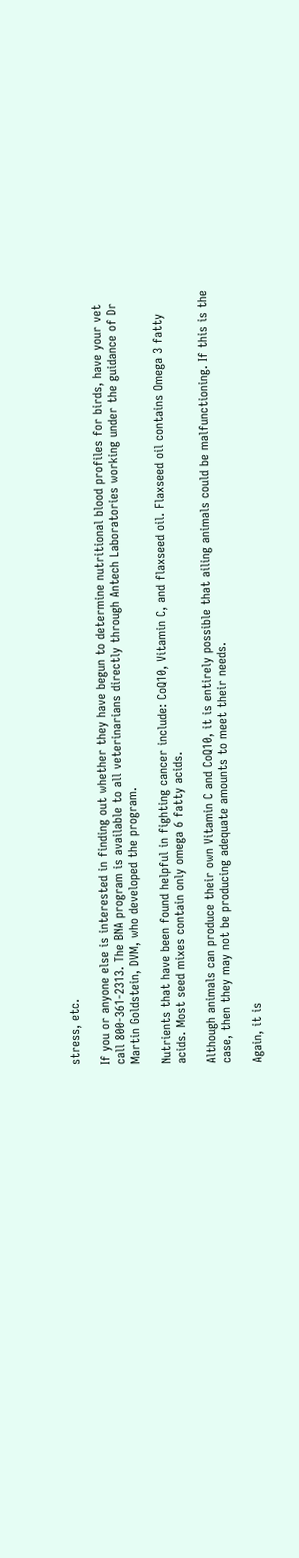stress, etc.

If you or anyone else is interested in finding out whether they have begun to determine nutritional blood profiles for birds, have your vet call 800-361-2313. The BNA program is available to all veterinarians directly through Antech Laboratories working under the guidance of Dr Martin Goldstein, DVM, who developed the program.

Nutrients that have been found helpful in fighting cancer include: CoQ10, Vitamin C, and flaxseed oil. Flaxseed oil contains Omega 3 fatty acids. Most seed mixes contain only omega 6 fatty acids.

Although animals can produce their own Vitamin C and CoQ10, it is entirely possible that ailing animals could be malfunctioning. If this is the case, then they may not be producing adequate amounts to meet their needs.

Again, it is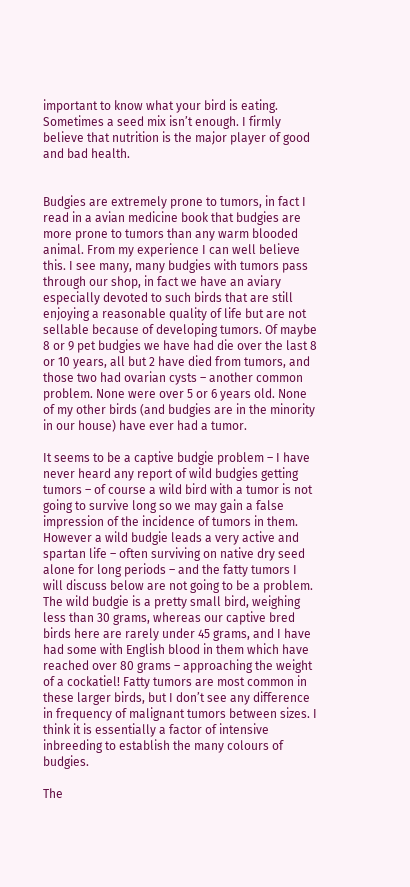important to know what your bird is eating. Sometimes a seed mix isn’t enough. I firmly believe that nutrition is the major player of good and bad health.


Budgies are extremely prone to tumors, in fact I read in a avian medicine book that budgies are more prone to tumors than any warm blooded animal. From my experience I can well believe this. I see many, many budgies with tumors pass through our shop, in fact we have an aviary especially devoted to such birds that are still enjoying a reasonable quality of life but are not sellable because of developing tumors. Of maybe 8 or 9 pet budgies we have had die over the last 8 or 10 years, all but 2 have died from tumors, and those two had ovarian cysts – another common problem. None were over 5 or 6 years old. None of my other birds (and budgies are in the minority in our house) have ever had a tumor.

It seems to be a captive budgie problem – I have never heard any report of wild budgies getting tumors – of course a wild bird with a tumor is not going to survive long so we may gain a false impression of the incidence of tumors in them. However a wild budgie leads a very active and spartan life – often surviving on native dry seed alone for long periods – and the fatty tumors I will discuss below are not going to be a problem. The wild budgie is a pretty small bird, weighing less than 30 grams, whereas our captive bred birds here are rarely under 45 grams, and I have had some with English blood in them which have reached over 80 grams – approaching the weight of a cockatiel! Fatty tumors are most common in these larger birds, but I don’t see any difference in frequency of malignant tumors between sizes. I think it is essentially a factor of intensive inbreeding to establish the many colours of budgies.

The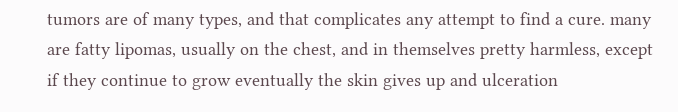tumors are of many types, and that complicates any attempt to find a cure. many are fatty lipomas, usually on the chest, and in themselves pretty harmless, except if they continue to grow eventually the skin gives up and ulceration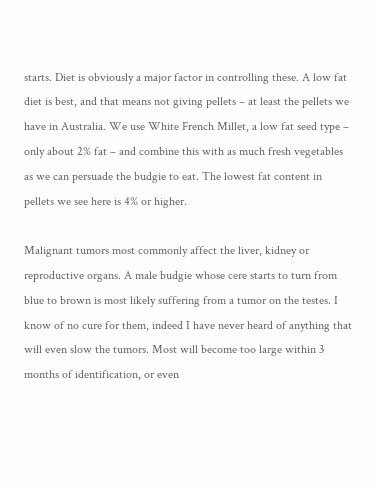starts. Diet is obviously a major factor in controlling these. A low fat diet is best, and that means not giving pellets – at least the pellets we have in Australia. We use White French Millet, a low fat seed type – only about 2% fat – and combine this with as much fresh vegetables as we can persuade the budgie to eat. The lowest fat content in pellets we see here is 4% or higher.

Malignant tumors most commonly affect the liver, kidney or reproductive organs. A male budgie whose cere starts to turn from blue to brown is most likely suffering from a tumor on the testes. I know of no cure for them, indeed I have never heard of anything that will even slow the tumors. Most will become too large within 3 months of identification, or even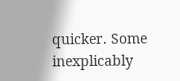quicker. Some inexplicably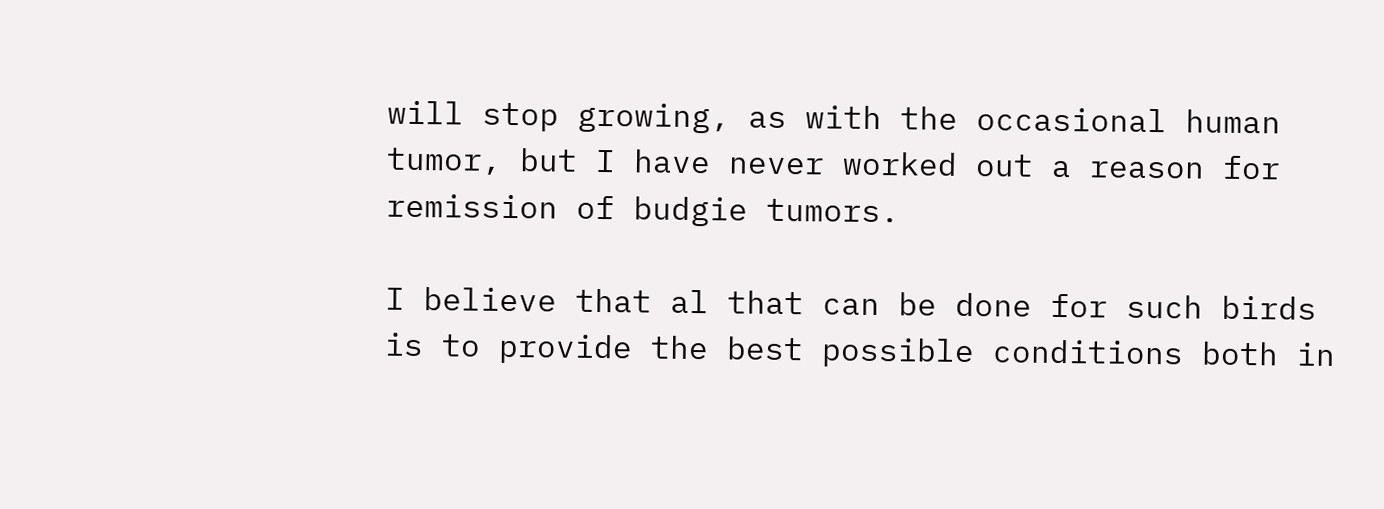will stop growing, as with the occasional human tumor, but I have never worked out a reason for remission of budgie tumors.

I believe that al that can be done for such birds is to provide the best possible conditions both in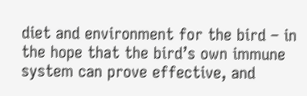diet and environment for the bird – in the hope that the bird’s own immune system can prove effective, and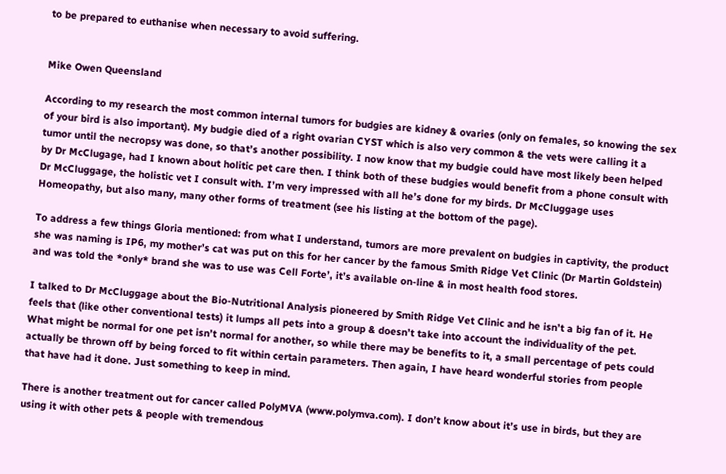to be prepared to euthanise when necessary to avoid suffering.


Mike Owen Queensland

According to my research the most common internal tumors for budgies are kidney & ovaries (only on females, so knowing the sex of your bird is also important). My budgie died of a right ovarian CYST which is also very common & the vets were calling it a tumor until the necropsy was done, so that’s another possibility. I now know that my budgie could have most likely been helped by Dr McClugage, had I known about holitic pet care then. I think both of these budgies would benefit from a phone consult with Dr McCluggage, the holistic vet I consult with. I’m very impressed with all he’s done for my birds. Dr McCluggage uses Homeopathy, but also many, many other forms of treatment (see his listing at the bottom of the page).

To address a few things Gloria mentioned: from what I understand, tumors are more prevalent on budgies in captivity, the product she was naming is IP6, my mother’s cat was put on this for her cancer by the famous Smith Ridge Vet Clinic (Dr Martin Goldstein) and was told the *only* brand she was to use was Cell Forte’, it’s available on-line & in most health food stores.

I talked to Dr McCluggage about the Bio-Nutritional Analysis pioneered by Smith Ridge Vet Clinic and he isn’t a big fan of it. He feels that (like other conventional tests) it lumps all pets into a group & doesn’t take into account the individuality of the pet. What might be normal for one pet isn’t normal for another, so while there may be benefits to it, a small percentage of pets could actually be thrown off by being forced to fit within certain parameters. Then again, I have heard wonderful stories from people that have had it done. Just something to keep in mind.

There is another treatment out for cancer called PolyMVA (www.polymva.com). I don’t know about it’s use in birds, but they are using it with other pets & people with tremendous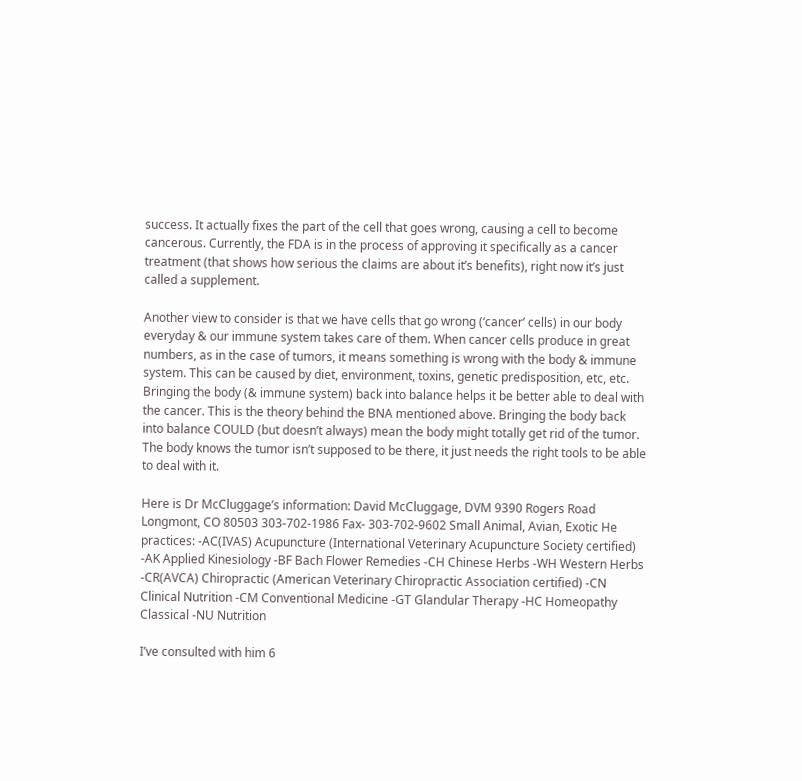success. It actually fixes the part of the cell that goes wrong, causing a cell to become cancerous. Currently, the FDA is in the process of approving it specifically as a cancer treatment (that shows how serious the claims are about it’s benefits), right now it’s just called a supplement.

Another view to consider is that we have cells that go wrong (‘cancer’ cells) in our body everyday & our immune system takes care of them. When cancer cells produce in great numbers, as in the case of tumors, it means something is wrong with the body & immune system. This can be caused by diet, environment, toxins, genetic predisposition, etc, etc. Bringing the body (& immune system) back into balance helps it be better able to deal with the cancer. This is the theory behind the BNA mentioned above. Bringing the body back into balance COULD (but doesn’t always) mean the body might totally get rid of the tumor. The body knows the tumor isn’t supposed to be there, it just needs the right tools to be able to deal with it.

Here is Dr McCluggage’s information: David McCluggage, DVM 9390 Rogers Road Longmont, CO 80503 303-702-1986 Fax- 303-702-9602 Small Animal, Avian, Exotic He practices: -AC(IVAS) Acupuncture (International Veterinary Acupuncture Society certified) -AK Applied Kinesiology -BF Bach Flower Remedies -CH Chinese Herbs -WH Western Herbs -CR(AVCA) Chiropractic (American Veterinary Chiropractic Association certified) -CN Clinical Nutrition -CM Conventional Medicine -GT Glandular Therapy -HC Homeopathy Classical -NU Nutrition

I’ve consulted with him 6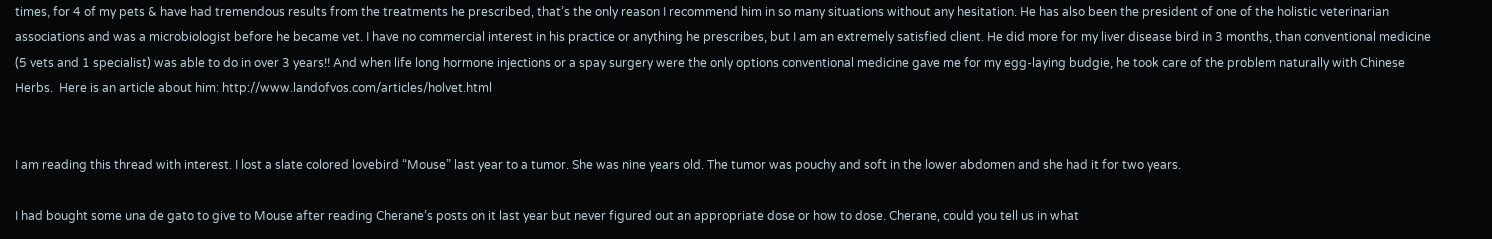times, for 4 of my pets & have had tremendous results from the treatments he prescribed, that’s the only reason I recommend him in so many situations without any hesitation. He has also been the president of one of the holistic veterinarian associations and was a microbiologist before he became vet. I have no commercial interest in his practice or anything he prescribes, but I am an extremely satisfied client. He did more for my liver disease bird in 3 months, than conventional medicine (5 vets and 1 specialist) was able to do in over 3 years!! And when life long hormone injections or a spay surgery were the only options conventional medicine gave me for my egg-laying budgie, he took care of the problem naturally with Chinese Herbs.  Here is an article about him: http://www.landofvos.com/articles/holvet.html


I am reading this thread with interest. I lost a slate colored lovebird “Mouse” last year to a tumor. She was nine years old. The tumor was pouchy and soft in the lower abdomen and she had it for two years.

I had bought some una de gato to give to Mouse after reading Cherane’s posts on it last year but never figured out an appropriate dose or how to dose. Cherane, could you tell us in what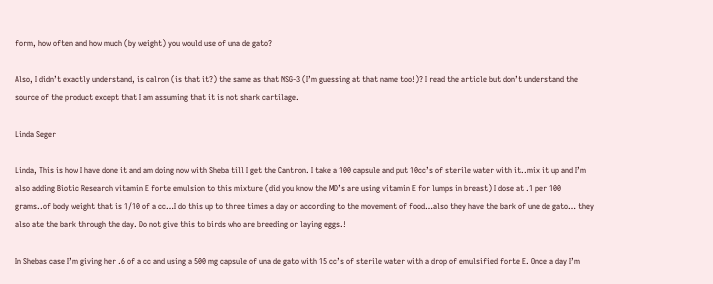form, how often and how much (by weight) you would use of una de gato?

Also, I didn’t exactly understand, is calron (is that it?) the same as that NSG-3 (I’m guessing at that name too!)? I read the article but don’t understand the source of the product except that I am assuming that it is not shark cartilage.

Linda Seger

Linda, This is how I have done it and am doing now with Sheba till I get the Cantron. I take a 100 capsule and put 10cc’s of sterile water with it..mix it up and I’m also adding Biotic Research vitamin E forte emulsion to this mixture (did you know the MD’s are using vitamin E for lumps in breast) I dose at .1 per 100 grams..of body weight that is 1/10 of a cc…I do this up to three times a day or according to the movement of food…also they have the bark of une de gato… they also ate the bark through the day. Do not give this to birds who are breeding or laying eggs.!

In Shebas case I’m giving her .6 of a cc and using a 500 mg capsule of una de gato with 15 cc’s of sterile water with a drop of emulsified forte E. Once a day I’m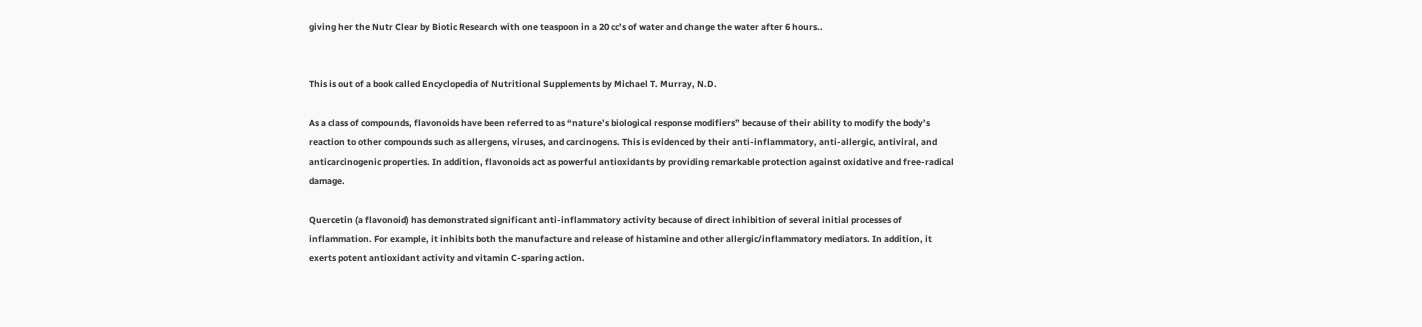giving her the Nutr Clear by Biotic Research with one teaspoon in a 20 cc’s of water and change the water after 6 hours..


This is out of a book called Encyclopedia of Nutritional Supplements by Michael T. Murray, N.D.

As a class of compounds, flavonoids have been referred to as “nature’s biological response modifiers” because of their ability to modify the body’s reaction to other compounds such as allergens, viruses, and carcinogens. This is evidenced by their anti-inflammatory, anti-allergic, antiviral, and anticarcinogenic properties. In addition, flavonoids act as powerful antioxidants by providing remarkable protection against oxidative and free-radical damage.

Quercetin (a flavonoid) has demonstrated significant anti-inflammatory activity because of direct inhibition of several initial processes of inflammation. For example, it inhibits both the manufacture and release of histamine and other allergic/inflammatory mediators. In addition, it exerts potent antioxidant activity and vitamin C-sparing action.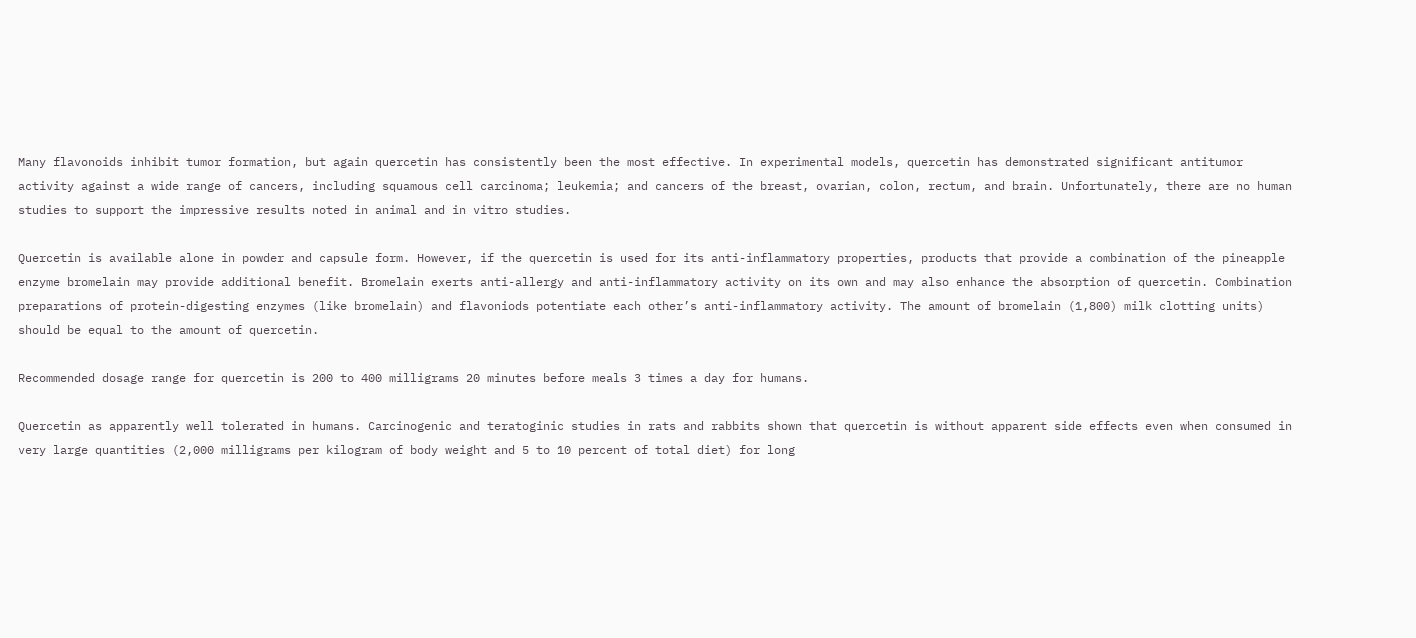Many flavonoids inhibit tumor formation, but again quercetin has consistently been the most effective. In experimental models, quercetin has demonstrated significant antitumor activity against a wide range of cancers, including squamous cell carcinoma; leukemia; and cancers of the breast, ovarian, colon, rectum, and brain. Unfortunately, there are no human studies to support the impressive results noted in animal and in vitro studies.

Quercetin is available alone in powder and capsule form. However, if the quercetin is used for its anti-inflammatory properties, products that provide a combination of the pineapple enzyme bromelain may provide additional benefit. Bromelain exerts anti-allergy and anti-inflammatory activity on its own and may also enhance the absorption of quercetin. Combination preparations of protein-digesting enzymes (like bromelain) and flavoniods potentiate each other’s anti-inflammatory activity. The amount of bromelain (1,800) milk clotting units) should be equal to the amount of quercetin.

Recommended dosage range for quercetin is 200 to 400 milligrams 20 minutes before meals 3 times a day for humans.

Quercetin as apparently well tolerated in humans. Carcinogenic and teratoginic studies in rats and rabbits shown that quercetin is without apparent side effects even when consumed in very large quantities (2,000 milligrams per kilogram of body weight and 5 to 10 percent of total diet) for long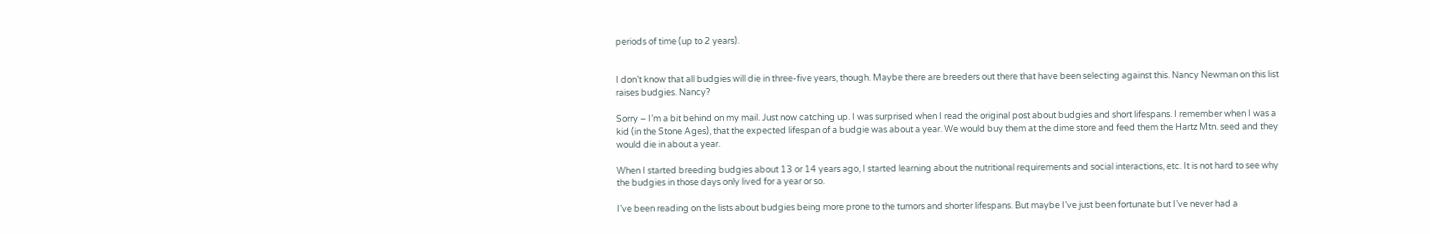periods of time (up to 2 years).


I don’t know that all budgies will die in three-five years, though. Maybe there are breeders out there that have been selecting against this. Nancy Newman on this list raises budgies. Nancy?

Sorry – I’m a bit behind on my mail. Just now catching up. I was surprised when I read the original post about budgies and short lifespans. I remember when I was a kid (in the Stone Ages), that the expected lifespan of a budgie was about a year. We would buy them at the dime store and feed them the Hartz Mtn. seed and they would die in about a year.

When I started breeding budgies about 13 or 14 years ago, I started learning about the nutritional requirements and social interactions, etc. It is not hard to see why the budgies in those days only lived for a year or so.

I’ve been reading on the lists about budgies being more prone to the tumors and shorter lifespans. But maybe I’ve just been fortunate but I’ve never had a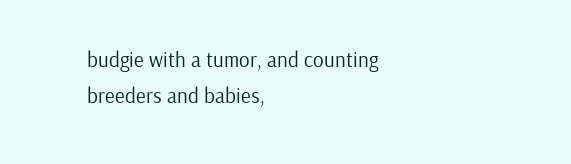budgie with a tumor, and counting breeders and babies,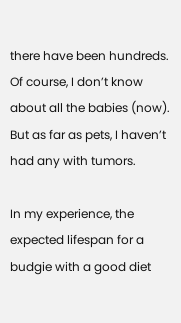there have been hundreds. Of course, I don’t know about all the babies (now). But as far as pets, I haven’t had any with tumors.

In my experience, the expected lifespan for a budgie with a good diet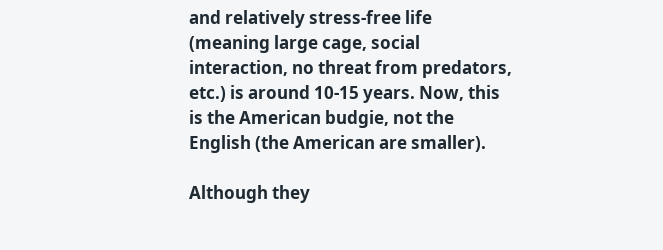and relatively stress-free life (meaning large cage, social interaction, no threat from predators, etc.) is around 10-15 years. Now, this is the American budgie, not the English (the American are smaller).

Although they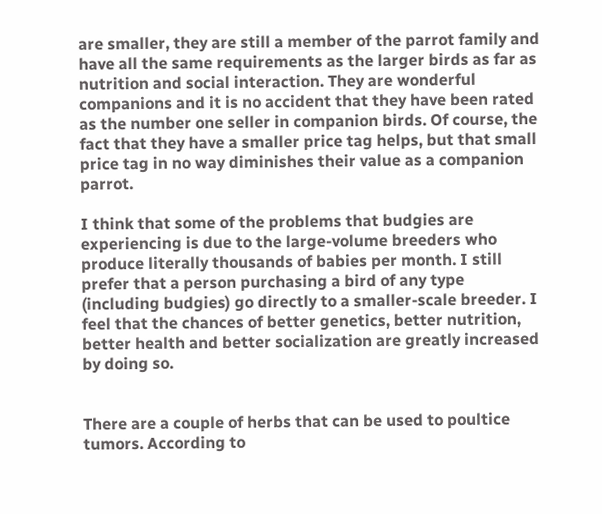are smaller, they are still a member of the parrot family and have all the same requirements as the larger birds as far as nutrition and social interaction. They are wonderful companions and it is no accident that they have been rated as the number one seller in companion birds. Of course, the fact that they have a smaller price tag helps, but that small price tag in no way diminishes their value as a companion parrot.

I think that some of the problems that budgies are experiencing is due to the large-volume breeders who produce literally thousands of babies per month. I still prefer that a person purchasing a bird of any type (including budgies) go directly to a smaller-scale breeder. I feel that the chances of better genetics, better nutrition, better health and better socialization are greatly increased by doing so.


There are a couple of herbs that can be used to poultice tumors. According to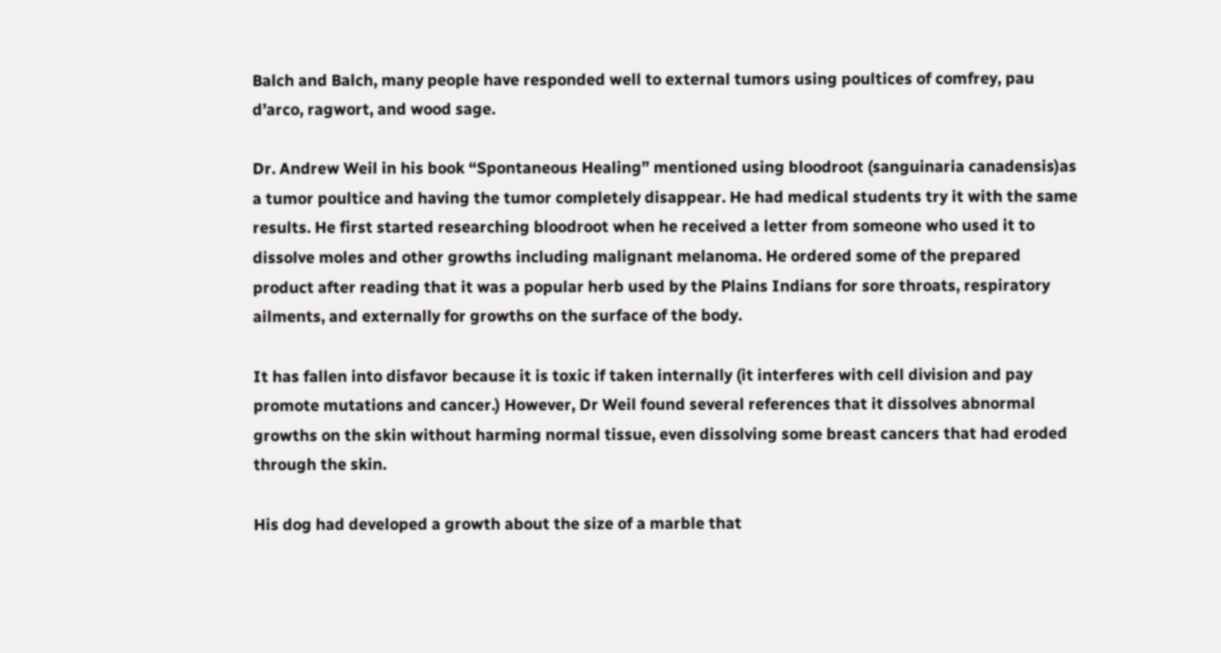Balch and Balch, many people have responded well to external tumors using poultices of comfrey, pau d’arco, ragwort, and wood sage.

Dr. Andrew Weil in his book “Spontaneous Healing” mentioned using bloodroot (sanguinaria canadensis)as a tumor poultice and having the tumor completely disappear. He had medical students try it with the same results. He first started researching bloodroot when he received a letter from someone who used it to dissolve moles and other growths including malignant melanoma. He ordered some of the prepared product after reading that it was a popular herb used by the Plains Indians for sore throats, respiratory ailments, and externally for growths on the surface of the body.

It has fallen into disfavor because it is toxic if taken internally (it interferes with cell division and pay promote mutations and cancer.) However, Dr Weil found several references that it dissolves abnormal growths on the skin without harming normal tissue, even dissolving some breast cancers that had eroded through the skin.

His dog had developed a growth about the size of a marble that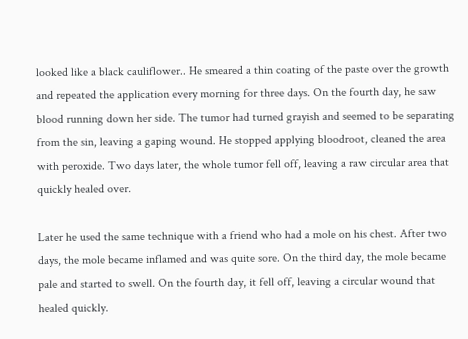looked like a black cauliflower.. He smeared a thin coating of the paste over the growth and repeated the application every morning for three days. On the fourth day, he saw blood running down her side. The tumor had turned grayish and seemed to be separating from the sin, leaving a gaping wound. He stopped applying bloodroot, cleaned the area with peroxide. Two days later, the whole tumor fell off, leaving a raw circular area that quickly healed over.

Later he used the same technique with a friend who had a mole on his chest. After two days, the mole became inflamed and was quite sore. On the third day, the mole became pale and started to swell. On the fourth day, it fell off, leaving a circular wound that healed quickly.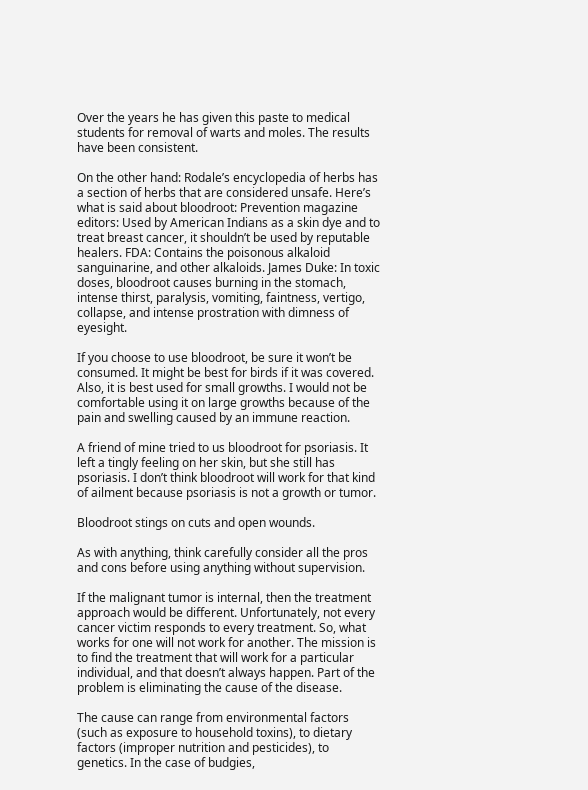Over the years he has given this paste to medical students for removal of warts and moles. The results have been consistent.

On the other hand: Rodale’s encyclopedia of herbs has a section of herbs that are considered unsafe. Here’s what is said about bloodroot: Prevention magazine editors: Used by American Indians as a skin dye and to treat breast cancer, it shouldn’t be used by reputable healers. FDA: Contains the poisonous alkaloid sanguinarine, and other alkaloids. James Duke: In toxic doses, bloodroot causes burning in the stomach, intense thirst, paralysis, vomiting, faintness, vertigo, collapse, and intense prostration with dimness of eyesight.

If you choose to use bloodroot, be sure it won’t be consumed. It might be best for birds if it was covered. Also, it is best used for small growths. I would not be comfortable using it on large growths because of the pain and swelling caused by an immune reaction.

A friend of mine tried to us bloodroot for psoriasis. It left a tingly feeling on her skin, but she still has psoriasis. I don’t think bloodroot will work for that kind of ailment because psoriasis is not a growth or tumor.

Bloodroot stings on cuts and open wounds.

As with anything, think carefully consider all the pros and cons before using anything without supervision.

If the malignant tumor is internal, then the treatment approach would be different. Unfortunately, not every cancer victim responds to every treatment. So, what works for one will not work for another. The mission is to find the treatment that will work for a particular individual, and that doesn’t always happen. Part of the problem is eliminating the cause of the disease.

The cause can range from environmental factors (such as exposure to household toxins), to dietary factors (improper nutrition and pesticides), to genetics. In the case of budgies,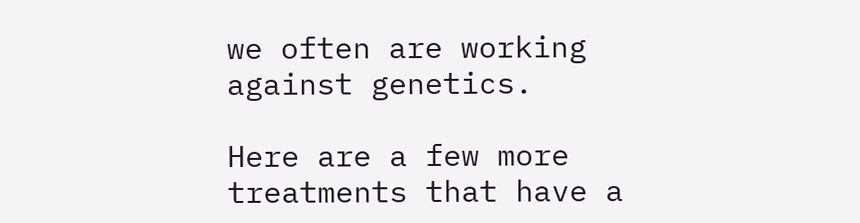we often are working against genetics.

Here are a few more treatments that have a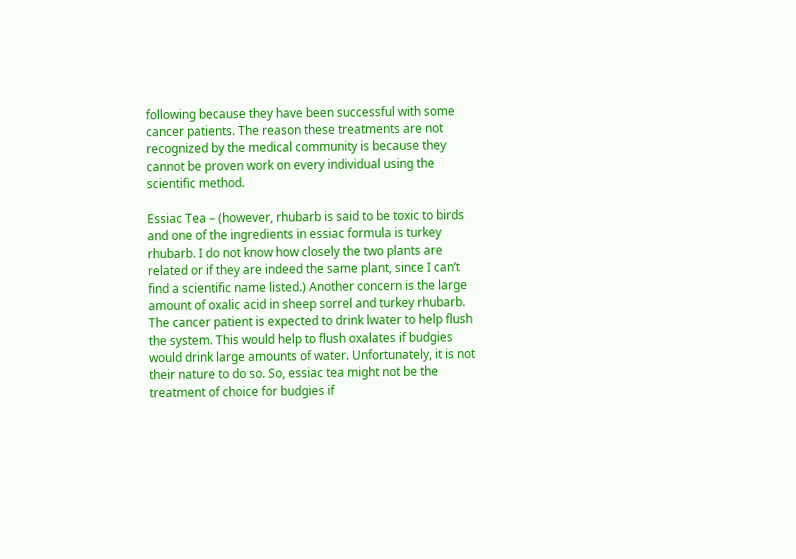following because they have been successful with some cancer patients. The reason these treatments are not recognized by the medical community is because they cannot be proven work on every individual using the scientific method.

Essiac Tea – (however, rhubarb is said to be toxic to birds and one of the ingredients in essiac formula is turkey rhubarb. I do not know how closely the two plants are related or if they are indeed the same plant, since I can’t find a scientific name listed.) Another concern is the large amount of oxalic acid in sheep sorrel and turkey rhubarb. The cancer patient is expected to drink lwater to help flush the system. This would help to flush oxalates if budgies would drink large amounts of water. Unfortunately, it is not their nature to do so. So, essiac tea might not be the treatment of choice for budgies if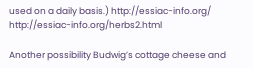used on a daily basis.) http://essiac-info.org/ http://essiac-info.org/herbs2.html

Another possibility Budwig’s cottage cheese and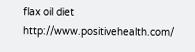flax oil diet http://www.positivehealth.com/